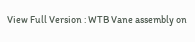View Full Version : WTB Vane assembly on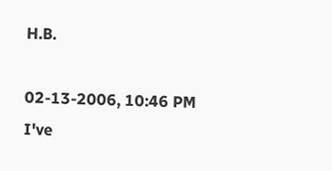H.B.

02-13-2006, 10:46 PM
I've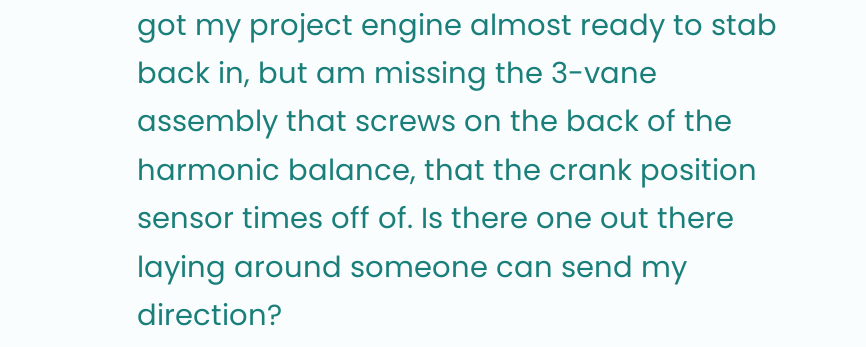got my project engine almost ready to stab back in, but am missing the 3-vane assembly that screws on the back of the harmonic balance, that the crank position sensor times off of. Is there one out there laying around someone can send my direction?